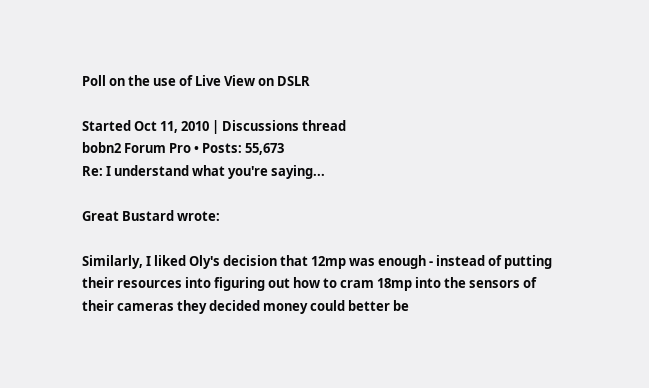Poll on the use of Live View on DSLR

Started Oct 11, 2010 | Discussions thread
bobn2 Forum Pro • Posts: 55,673
Re: I understand what you're saying...

Great Bustard wrote:

Similarly, I liked Oly's decision that 12mp was enough - instead of putting their resources into figuring out how to cram 18mp into the sensors of their cameras they decided money could better be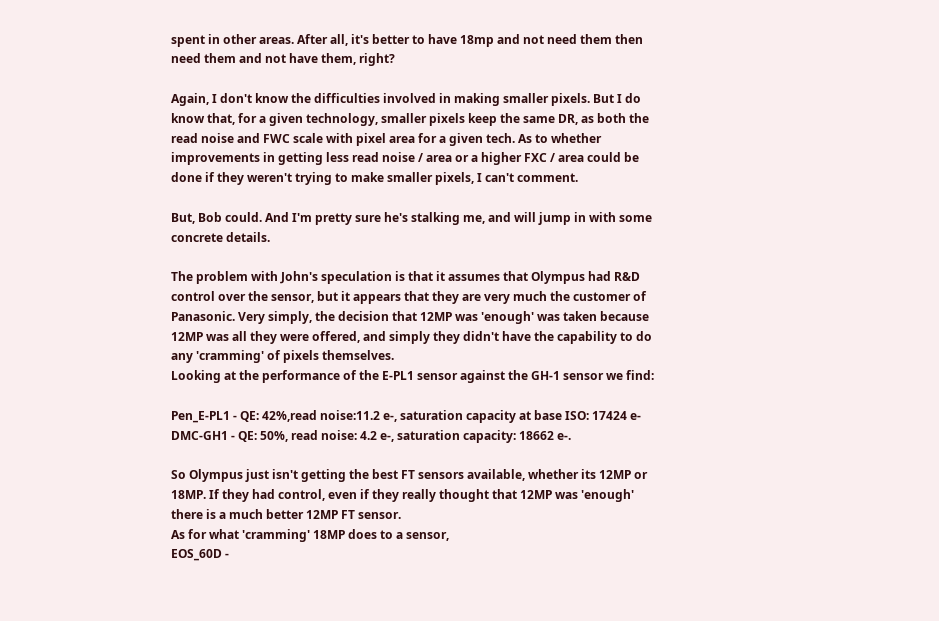spent in other areas. After all, it's better to have 18mp and not need them then need them and not have them, right?

Again, I don't know the difficulties involved in making smaller pixels. But I do know that, for a given technology, smaller pixels keep the same DR, as both the read noise and FWC scale with pixel area for a given tech. As to whether improvements in getting less read noise / area or a higher FXC / area could be done if they weren't trying to make smaller pixels, I can't comment.

But, Bob could. And I'm pretty sure he's stalking me, and will jump in with some concrete details.

The problem with John's speculation is that it assumes that Olympus had R&D control over the sensor, but it appears that they are very much the customer of Panasonic. Very simply, the decision that 12MP was 'enough' was taken because 12MP was all they were offered, and simply they didn't have the capability to do any 'cramming' of pixels themselves.
Looking at the performance of the E-PL1 sensor against the GH-1 sensor we find:

Pen_E-PL1 - QE: 42%,read noise:11.2 e-, saturation capacity at base ISO: 17424 e-
DMC-GH1 - QE: 50%, read noise: 4.2 e-, saturation capacity: 18662 e-.

So Olympus just isn't getting the best FT sensors available, whether its 12MP or 18MP. If they had control, even if they really thought that 12MP was 'enough' there is a much better 12MP FT sensor.
As for what 'cramming' 18MP does to a sensor,
EOS_60D -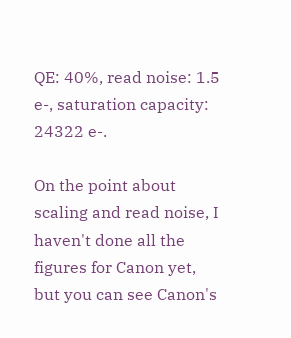QE: 40%, read noise: 1.5 e-, saturation capacity: 24322 e-.

On the point about scaling and read noise, I haven't done all the figures for Canon yet, but you can see Canon's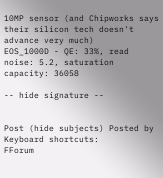10MP sensor (and Chipworks says their silicon tech doesn't advance very much)
EOS_1000D - QE: 33%, read noise: 5.2, saturation capacity: 36058

-- hide signature --


Post (hide subjects) Posted by
Keyboard shortcuts:
FForum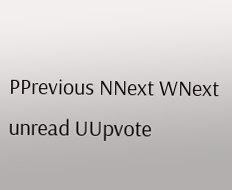PPrevious NNext WNext unread UUpvote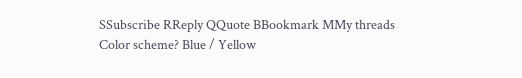SSubscribe RReply QQuote BBookmark MMy threads
Color scheme? Blue / Yellow